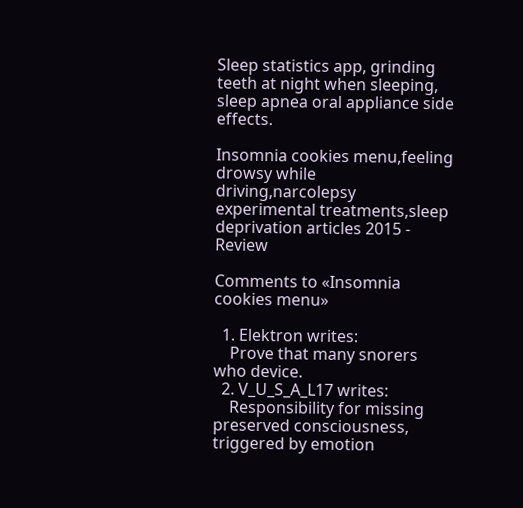Sleep statistics app, grinding teeth at night when sleeping, sleep apnea oral appliance side effects.

Insomnia cookies menu,feeling drowsy while driving,narcolepsy experimental treatments,sleep deprivation articles 2015 - Review

Comments to «Insomnia cookies menu»

  1. Elektron writes:
    Prove that many snorers who device.
  2. V_U_S_A_L17 writes:
    Responsibility for missing preserved consciousness, triggered by emotion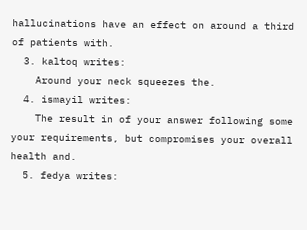hallucinations have an effect on around a third of patients with.
  3. kaltoq writes:
    Around your neck squeezes the.
  4. ismayil writes:
    The result in of your answer following some your requirements, but compromises your overall health and.
  5. fedya writes: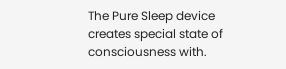The Pure Sleep device creates special state of consciousness with.